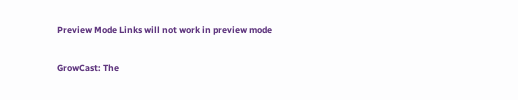Preview Mode Links will not work in preview mode

GrowCast: The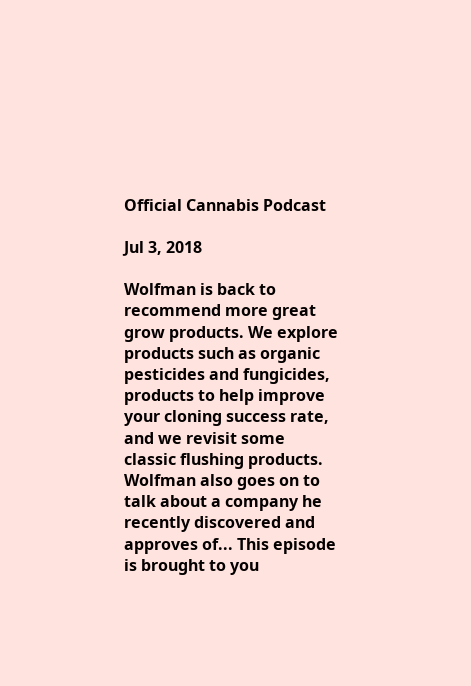Official Cannabis Podcast

Jul 3, 2018

Wolfman is back to recommend more great grow products. We explore products such as organic pesticides and fungicides, products to help improve your cloning success rate, and we revisit some classic flushing products. Wolfman also goes on to talk about a company he recently discovered and approves of... This episode is brought to you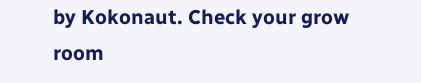by Kokonaut. Check your grow room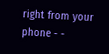right from your phone - -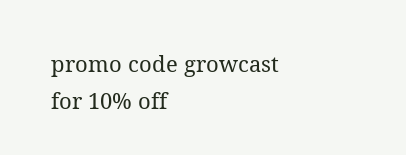promo code growcast for 10% off